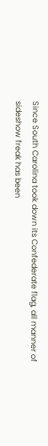Since South Carolina took down its Confederate flag, all manner of sideshow freak has been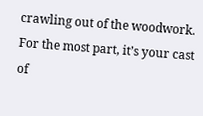crawling out of the woodwork. For the most part, it’s your cast of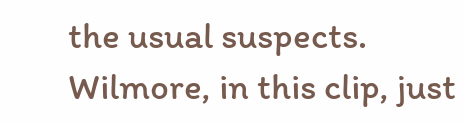the usual suspects. Wilmore, in this clip, just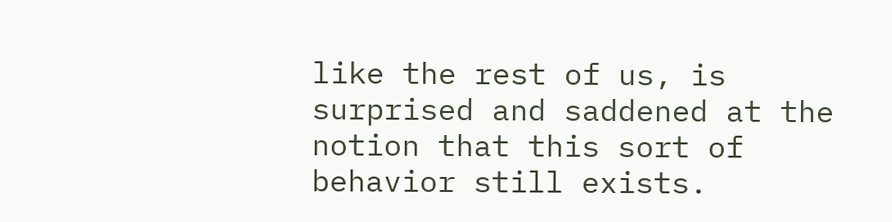like the rest of us, is surprised and saddened at the notion that this sort of behavior still exists.